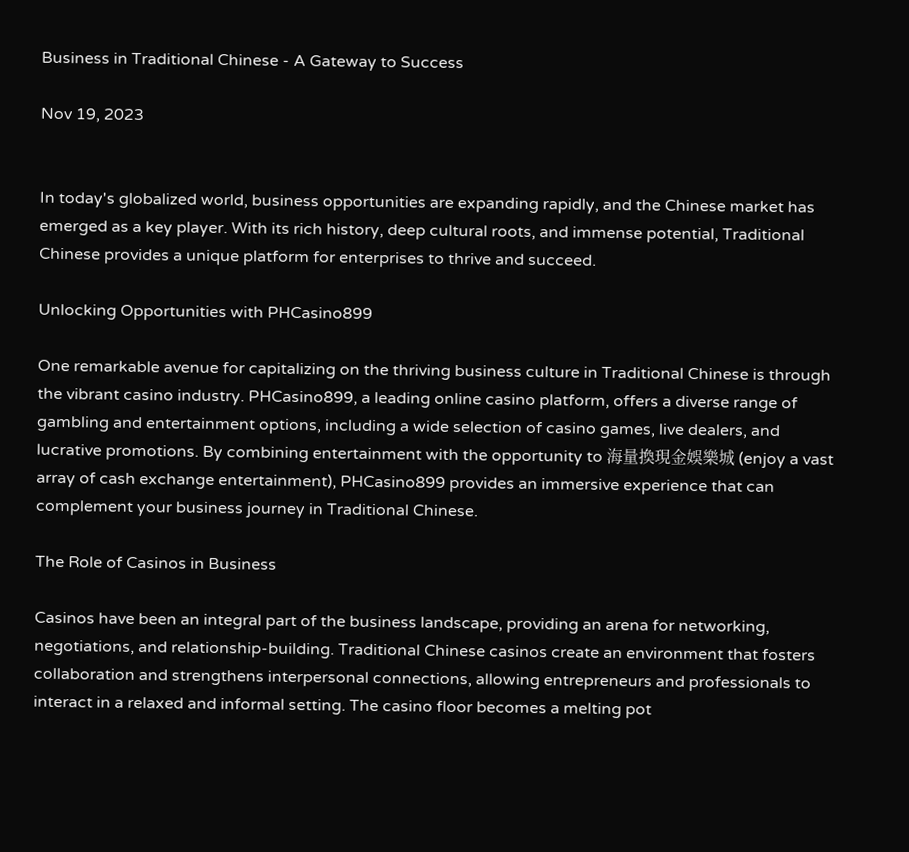Business in Traditional Chinese - A Gateway to Success

Nov 19, 2023


In today's globalized world, business opportunities are expanding rapidly, and the Chinese market has emerged as a key player. With its rich history, deep cultural roots, and immense potential, Traditional Chinese provides a unique platform for enterprises to thrive and succeed.

Unlocking Opportunities with PHCasino899

One remarkable avenue for capitalizing on the thriving business culture in Traditional Chinese is through the vibrant casino industry. PHCasino899, a leading online casino platform, offers a diverse range of gambling and entertainment options, including a wide selection of casino games, live dealers, and lucrative promotions. By combining entertainment with the opportunity to 海量換現金娛樂城 (enjoy a vast array of cash exchange entertainment), PHCasino899 provides an immersive experience that can complement your business journey in Traditional Chinese.

The Role of Casinos in Business

Casinos have been an integral part of the business landscape, providing an arena for networking, negotiations, and relationship-building. Traditional Chinese casinos create an environment that fosters collaboration and strengthens interpersonal connections, allowing entrepreneurs and professionals to interact in a relaxed and informal setting. The casino floor becomes a melting pot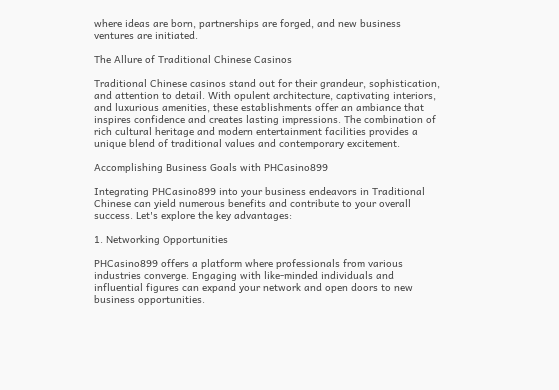where ideas are born, partnerships are forged, and new business ventures are initiated.

The Allure of Traditional Chinese Casinos

Traditional Chinese casinos stand out for their grandeur, sophistication, and attention to detail. With opulent architecture, captivating interiors, and luxurious amenities, these establishments offer an ambiance that inspires confidence and creates lasting impressions. The combination of rich cultural heritage and modern entertainment facilities provides a unique blend of traditional values and contemporary excitement.

Accomplishing Business Goals with PHCasino899

Integrating PHCasino899 into your business endeavors in Traditional Chinese can yield numerous benefits and contribute to your overall success. Let's explore the key advantages:

1. Networking Opportunities

PHCasino899 offers a platform where professionals from various industries converge. Engaging with like-minded individuals and influential figures can expand your network and open doors to new business opportunities.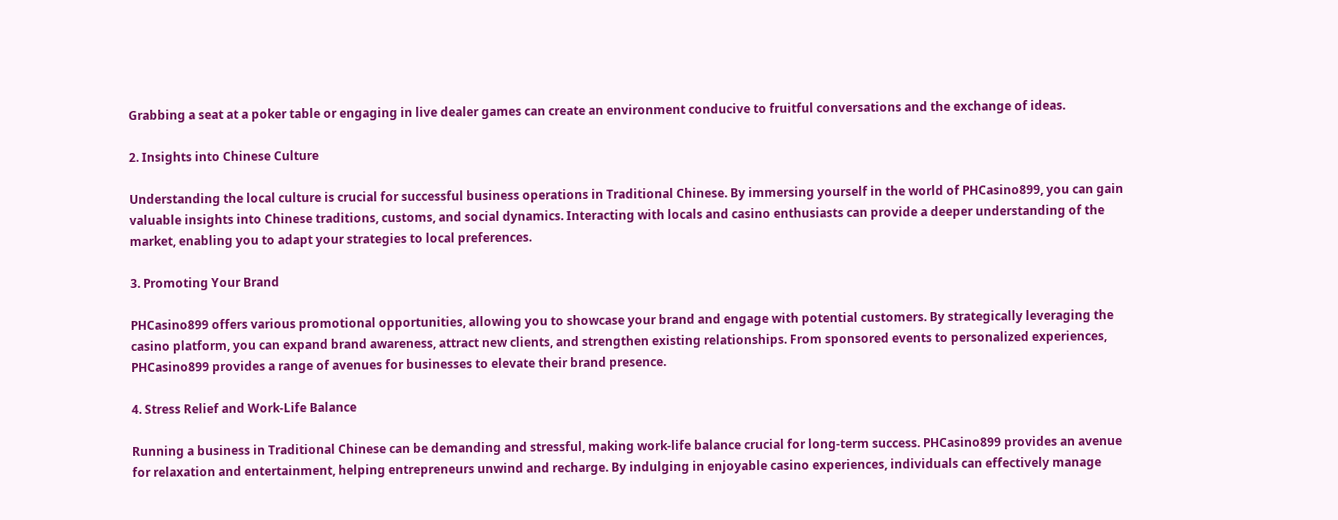Grabbing a seat at a poker table or engaging in live dealer games can create an environment conducive to fruitful conversations and the exchange of ideas.

2. Insights into Chinese Culture

Understanding the local culture is crucial for successful business operations in Traditional Chinese. By immersing yourself in the world of PHCasino899, you can gain valuable insights into Chinese traditions, customs, and social dynamics. Interacting with locals and casino enthusiasts can provide a deeper understanding of the market, enabling you to adapt your strategies to local preferences.

3. Promoting Your Brand

PHCasino899 offers various promotional opportunities, allowing you to showcase your brand and engage with potential customers. By strategically leveraging the casino platform, you can expand brand awareness, attract new clients, and strengthen existing relationships. From sponsored events to personalized experiences, PHCasino899 provides a range of avenues for businesses to elevate their brand presence.

4. Stress Relief and Work-Life Balance

Running a business in Traditional Chinese can be demanding and stressful, making work-life balance crucial for long-term success. PHCasino899 provides an avenue for relaxation and entertainment, helping entrepreneurs unwind and recharge. By indulging in enjoyable casino experiences, individuals can effectively manage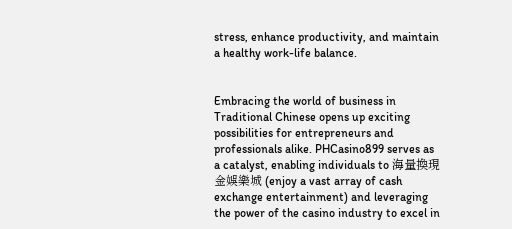stress, enhance productivity, and maintain a healthy work-life balance.


Embracing the world of business in Traditional Chinese opens up exciting possibilities for entrepreneurs and professionals alike. PHCasino899 serves as a catalyst, enabling individuals to 海量換現金娛樂城 (enjoy a vast array of cash exchange entertainment) and leveraging the power of the casino industry to excel in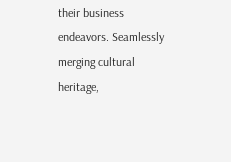their business endeavors. Seamlessly merging cultural heritage,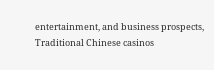entertainment, and business prospects, Traditional Chinese casinos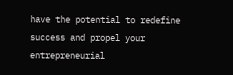have the potential to redefine success and propel your entrepreneurial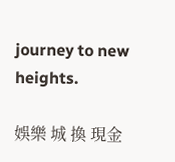journey to new heights.

娛樂 城 換 現金